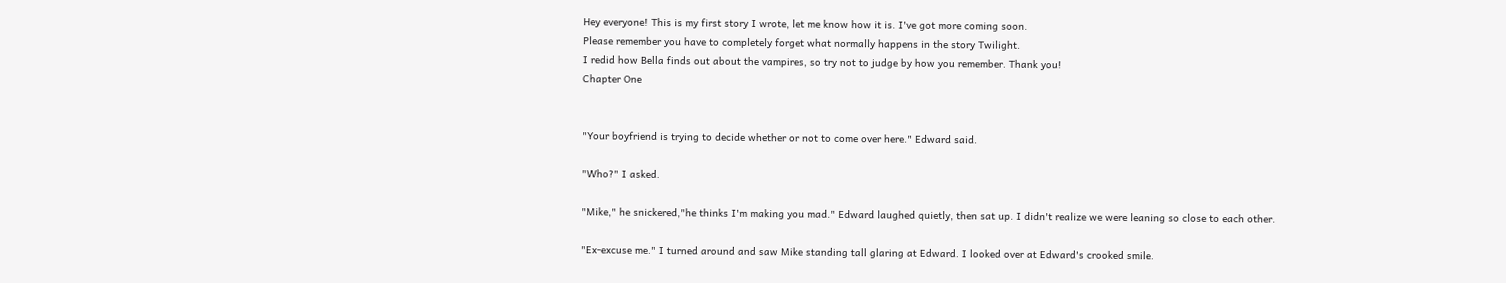Hey everyone! This is my first story I wrote, let me know how it is. I've got more coming soon.
Please remember you have to completely forget what normally happens in the story Twilight.
I redid how Bella finds out about the vampires, so try not to judge by how you remember. Thank you!
Chapter One


"Your boyfriend is trying to decide whether or not to come over here." Edward said.

"Who?" I asked.

"Mike," he snickered,"he thinks I'm making you mad." Edward laughed quietly, then sat up. I didn't realize we were leaning so close to each other.

"Ex-excuse me." I turned around and saw Mike standing tall glaring at Edward. I looked over at Edward's crooked smile.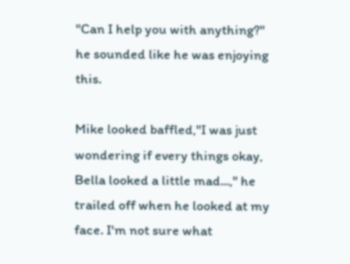"Can I help you with anything?" he sounded like he was enjoying this.

Mike looked baffled,"I was just wondering if every things okay, Bella looked a little mad...," he trailed off when he looked at my face. I'm not sure what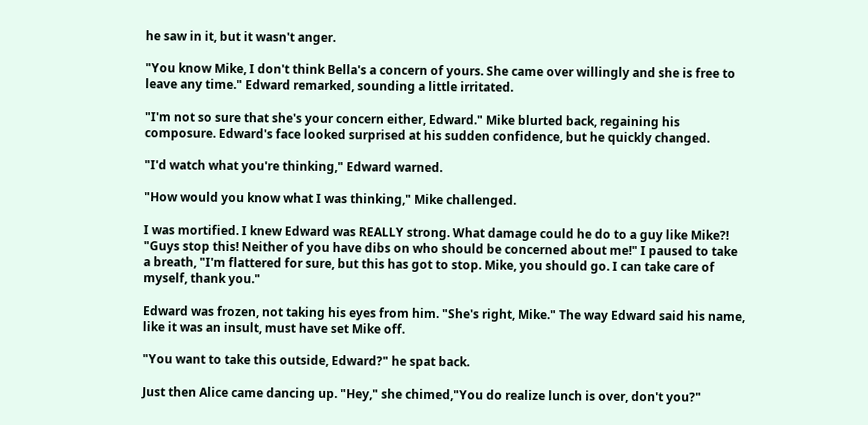he saw in it, but it wasn't anger.

"You know Mike, I don't think Bella's a concern of yours. She came over willingly and she is free to leave any time." Edward remarked, sounding a little irritated.

"I'm not so sure that she's your concern either, Edward." Mike blurted back, regaining his composure. Edward's face looked surprised at his sudden confidence, but he quickly changed.

"I'd watch what you're thinking," Edward warned.

"How would you know what I was thinking," Mike challenged.

I was mortified. I knew Edward was REALLY strong. What damage could he do to a guy like Mike?! "Guys stop this! Neither of you have dibs on who should be concerned about me!" I paused to take a breath, "I'm flattered for sure, but this has got to stop. Mike, you should go. I can take care of myself, thank you."

Edward was frozen, not taking his eyes from him. "She's right, Mike." The way Edward said his name, like it was an insult, must have set Mike off.

"You want to take this outside, Edward?" he spat back.

Just then Alice came dancing up. "Hey," she chimed,"You do realize lunch is over, don't you?"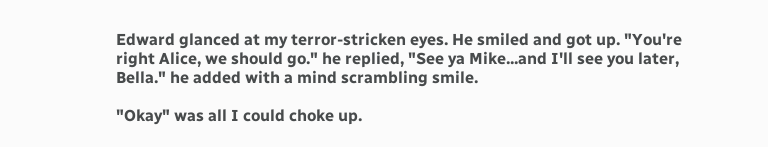Edward glanced at my terror-stricken eyes. He smiled and got up. "You're right Alice, we should go." he replied, "See ya Mike...and I'll see you later, Bella." he added with a mind scrambling smile.

"Okay" was all I could choke up.